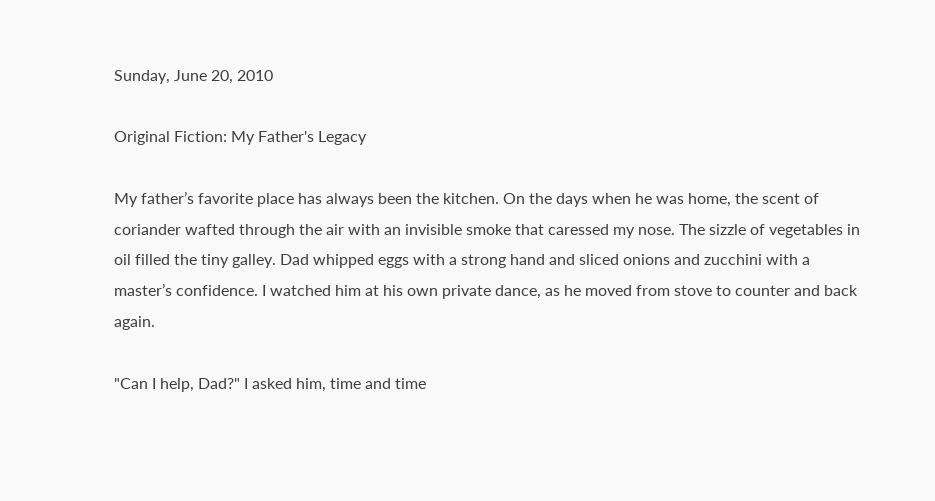Sunday, June 20, 2010

Original Fiction: My Father's Legacy

My father’s favorite place has always been the kitchen. On the days when he was home, the scent of coriander wafted through the air with an invisible smoke that caressed my nose. The sizzle of vegetables in oil filled the tiny galley. Dad whipped eggs with a strong hand and sliced onions and zucchini with a master’s confidence. I watched him at his own private dance, as he moved from stove to counter and back again.

"Can I help, Dad?" I asked him, time and time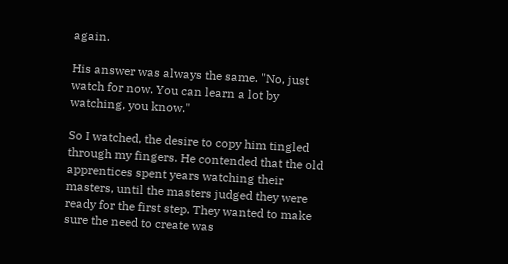again.

His answer was always the same. "No, just watch for now. You can learn a lot by watching, you know."

So I watched, the desire to copy him tingled through my fingers. He contended that the old apprentices spent years watching their masters, until the masters judged they were ready for the first step. They wanted to make sure the need to create was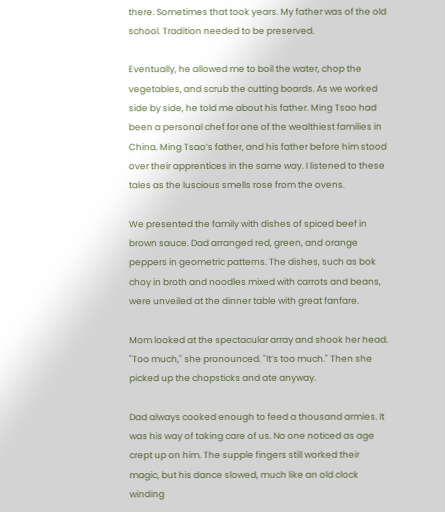there. Sometimes that took years. My father was of the old school. Tradition needed to be preserved.

Eventually, he allowed me to boil the water, chop the vegetables, and scrub the cutting boards. As we worked side by side, he told me about his father. Ming Tsao had been a personal chef for one of the wealthiest families in China. Ming Tsao’s father, and his father before him stood over their apprentices in the same way. I listened to these tales as the luscious smells rose from the ovens.

We presented the family with dishes of spiced beef in brown sauce. Dad arranged red, green, and orange peppers in geometric patterns. The dishes, such as bok choy in broth and noodles mixed with carrots and beans, were unveiled at the dinner table with great fanfare.

Mom looked at the spectacular array and shook her head. "Too much," she pronounced. "It’s too much." Then she picked up the chopsticks and ate anyway.

Dad always cooked enough to feed a thousand armies. It was his way of taking care of us. No one noticed as age crept up on him. The supple fingers still worked their magic, but his dance slowed, much like an old clock winding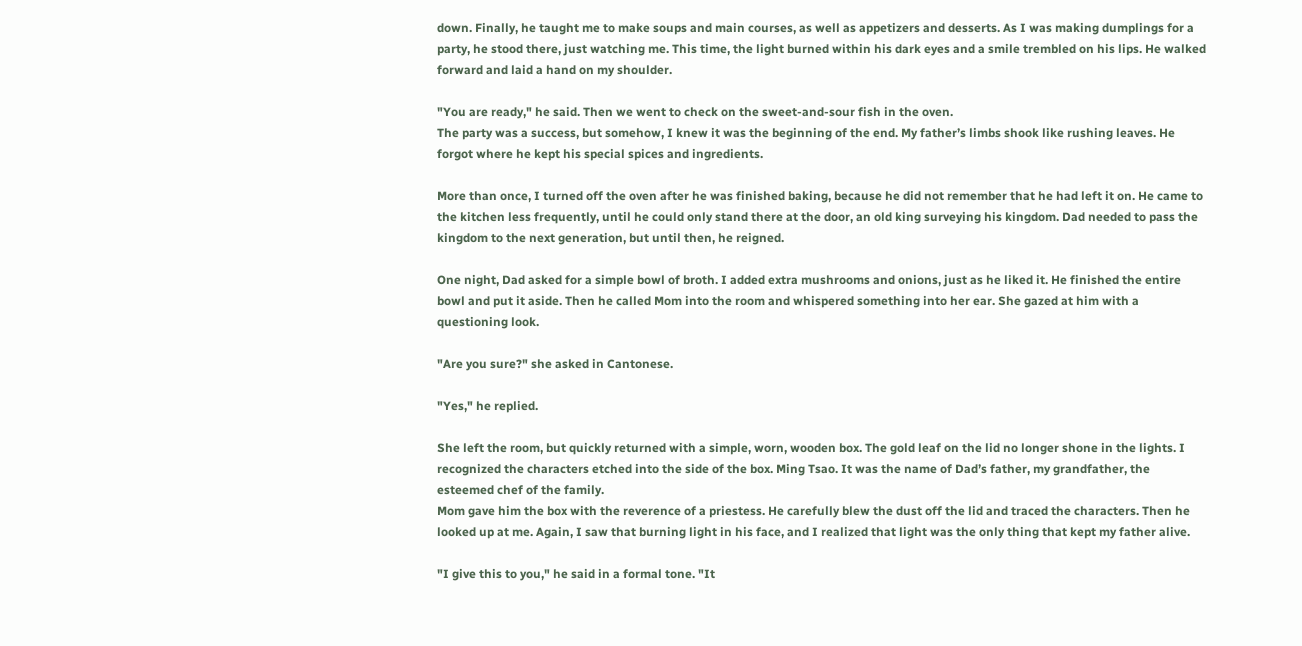down. Finally, he taught me to make soups and main courses, as well as appetizers and desserts. As I was making dumplings for a party, he stood there, just watching me. This time, the light burned within his dark eyes and a smile trembled on his lips. He walked forward and laid a hand on my shoulder.

"You are ready," he said. Then we went to check on the sweet-and-sour fish in the oven.
The party was a success, but somehow, I knew it was the beginning of the end. My father’s limbs shook like rushing leaves. He forgot where he kept his special spices and ingredients.

More than once, I turned off the oven after he was finished baking, because he did not remember that he had left it on. He came to the kitchen less frequently, until he could only stand there at the door, an old king surveying his kingdom. Dad needed to pass the kingdom to the next generation, but until then, he reigned.

One night, Dad asked for a simple bowl of broth. I added extra mushrooms and onions, just as he liked it. He finished the entire bowl and put it aside. Then he called Mom into the room and whispered something into her ear. She gazed at him with a questioning look.

"Are you sure?" she asked in Cantonese.

"Yes," he replied.

She left the room, but quickly returned with a simple, worn, wooden box. The gold leaf on the lid no longer shone in the lights. I recognized the characters etched into the side of the box. Ming Tsao. It was the name of Dad’s father, my grandfather, the esteemed chef of the family.
Mom gave him the box with the reverence of a priestess. He carefully blew the dust off the lid and traced the characters. Then he looked up at me. Again, I saw that burning light in his face, and I realized that light was the only thing that kept my father alive.

"I give this to you," he said in a formal tone. "It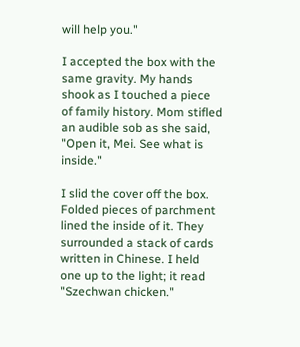will help you."

I accepted the box with the same gravity. My hands shook as I touched a piece of family history. Mom stifled an audible sob as she said, "Open it, Mei. See what is inside."

I slid the cover off the box. Folded pieces of parchment lined the inside of it. They surrounded a stack of cards written in Chinese. I held one up to the light; it read "Szechwan chicken."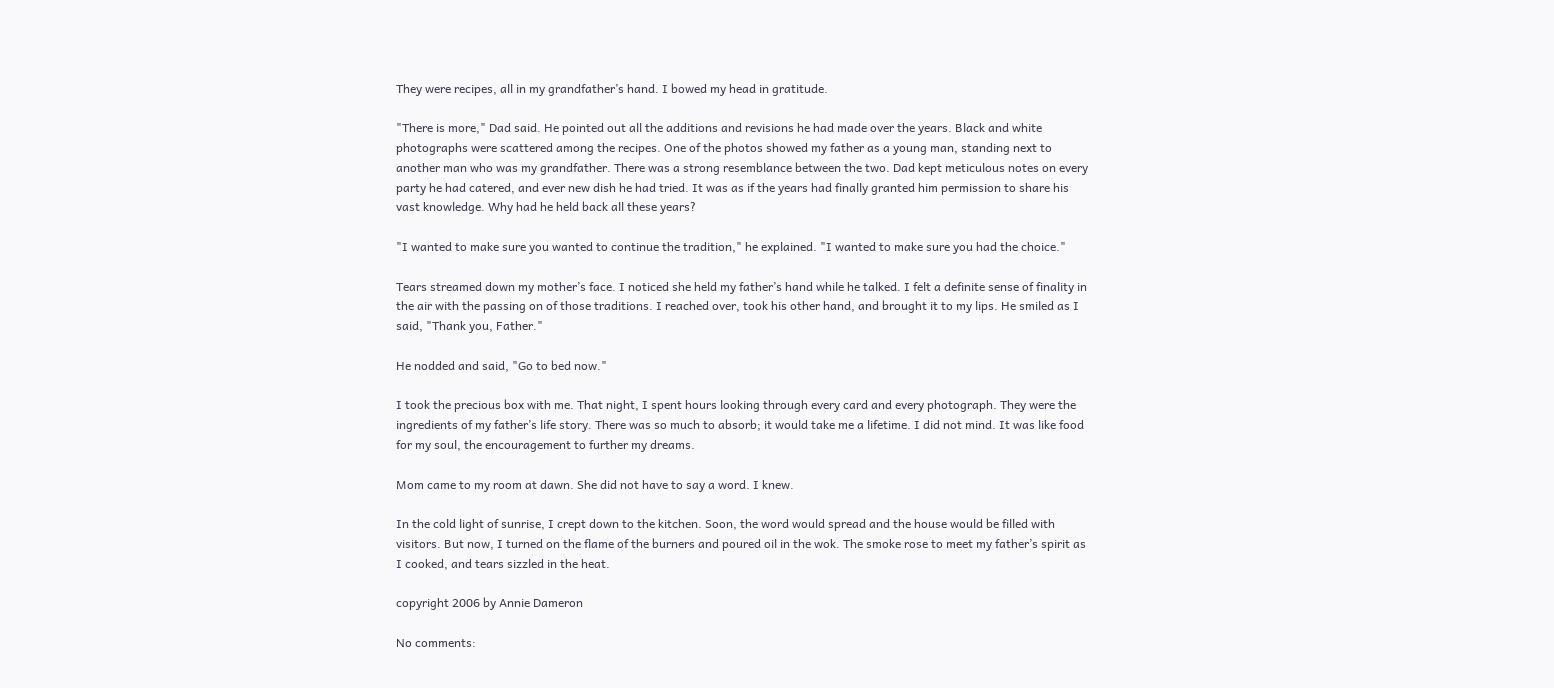They were recipes, all in my grandfather’s hand. I bowed my head in gratitude.

"There is more," Dad said. He pointed out all the additions and revisions he had made over the years. Black and white photographs were scattered among the recipes. One of the photos showed my father as a young man, standing next to another man who was my grandfather. There was a strong resemblance between the two. Dad kept meticulous notes on every party he had catered, and ever new dish he had tried. It was as if the years had finally granted him permission to share his vast knowledge. Why had he held back all these years?

"I wanted to make sure you wanted to continue the tradition," he explained. "I wanted to make sure you had the choice."

Tears streamed down my mother’s face. I noticed she held my father’s hand while he talked. I felt a definite sense of finality in the air with the passing on of those traditions. I reached over, took his other hand, and brought it to my lips. He smiled as I said, "Thank you, Father."

He nodded and said, "Go to bed now."

I took the precious box with me. That night, I spent hours looking through every card and every photograph. They were the ingredients of my father’s life story. There was so much to absorb; it would take me a lifetime. I did not mind. It was like food for my soul, the encouragement to further my dreams.

Mom came to my room at dawn. She did not have to say a word. I knew.

In the cold light of sunrise, I crept down to the kitchen. Soon, the word would spread and the house would be filled with visitors. But now, I turned on the flame of the burners and poured oil in the wok. The smoke rose to meet my father’s spirit as I cooked, and tears sizzled in the heat.

copyright 2006 by Annie Dameron

No comments: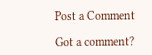Post a Comment

Got a comment?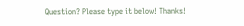Question? Please type it below! Thanks!